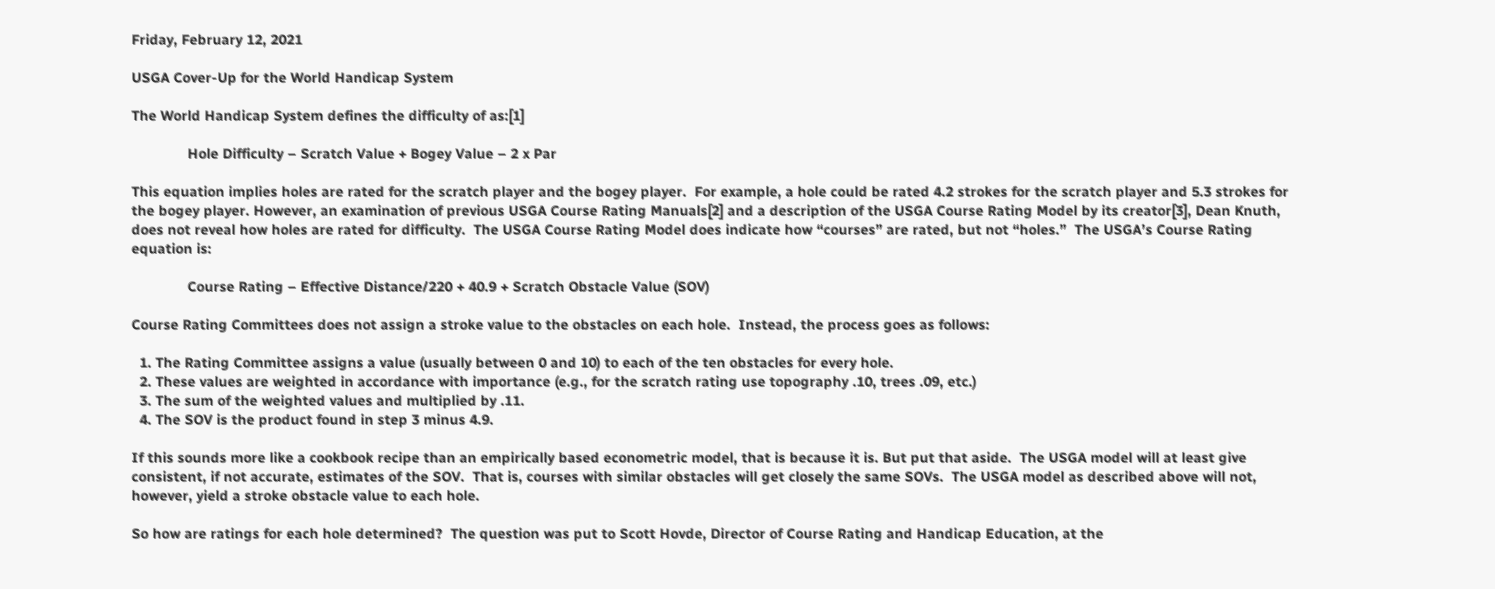Friday, February 12, 2021

USGA Cover-Up for the World Handicap System

The World Handicap System defines the difficulty of as:[1]

              Hole Difficulty – Scratch Value + Bogey Value – 2 x Par

This equation implies holes are rated for the scratch player and the bogey player.  For example, a hole could be rated 4.2 strokes for the scratch player and 5.3 strokes for the bogey player. However, an examination of previous USGA Course Rating Manuals[2] and a description of the USGA Course Rating Model by its creator[3], Dean Knuth, does not reveal how holes are rated for difficulty.  The USGA Course Rating Model does indicate how “courses” are rated, but not “holes.”  The USGA’s Course Rating equation is:

              Course Rating – Effective Distance/220 + 40.9 + Scratch Obstacle Value (SOV)

Course Rating Committees does not assign a stroke value to the obstacles on each hole.  Instead, the process goes as follows:

  1. The Rating Committee assigns a value (usually between 0 and 10) to each of the ten obstacles for every hole.
  2. These values are weighted in accordance with importance (e.g., for the scratch rating use topography .10, trees .09, etc.)
  3. The sum of the weighted values and multiplied by .11.
  4. The SOV is the product found in step 3 minus 4.9.

If this sounds more like a cookbook recipe than an empirically based econometric model, that is because it is. But put that aside.  The USGA model will at least give consistent, if not accurate, estimates of the SOV.  That is, courses with similar obstacles will get closely the same SOVs.  The USGA model as described above will not, however, yield a stroke obstacle value to each hole.

So how are ratings for each hole determined?  The question was put to Scott Hovde, Director of Course Rating and Handicap Education, at the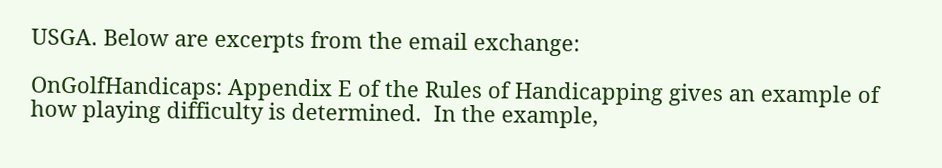USGA. Below are excerpts from the email exchange:

OnGolfHandicaps: Appendix E of the Rules of Handicapping gives an example of how playing difficulty is determined.  In the example,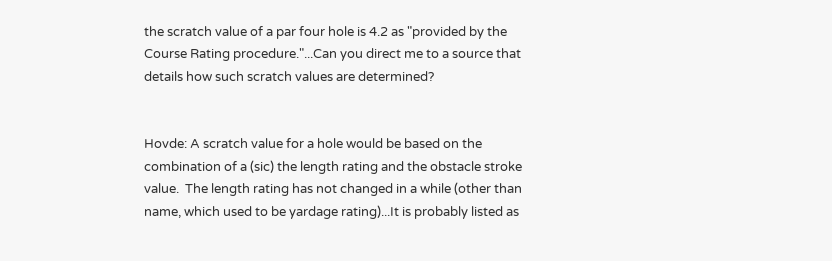the scratch value of a par four hole is 4.2 as "provided by the Course Rating procedure."...Can you direct me to a source that details how such scratch values are determined?


Hovde: A scratch value for a hole would be based on the combination of a (sic) the length rating and the obstacle stroke value.  The length rating has not changed in a while (other than name, which used to be yardage rating)...It is probably listed as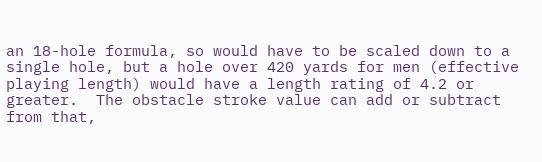an 18-hole formula, so would have to be scaled down to a single hole, but a hole over 420 yards for men (effective playing length) would have a length rating of 4.2 or greater.  The obstacle stroke value can add or subtract from that,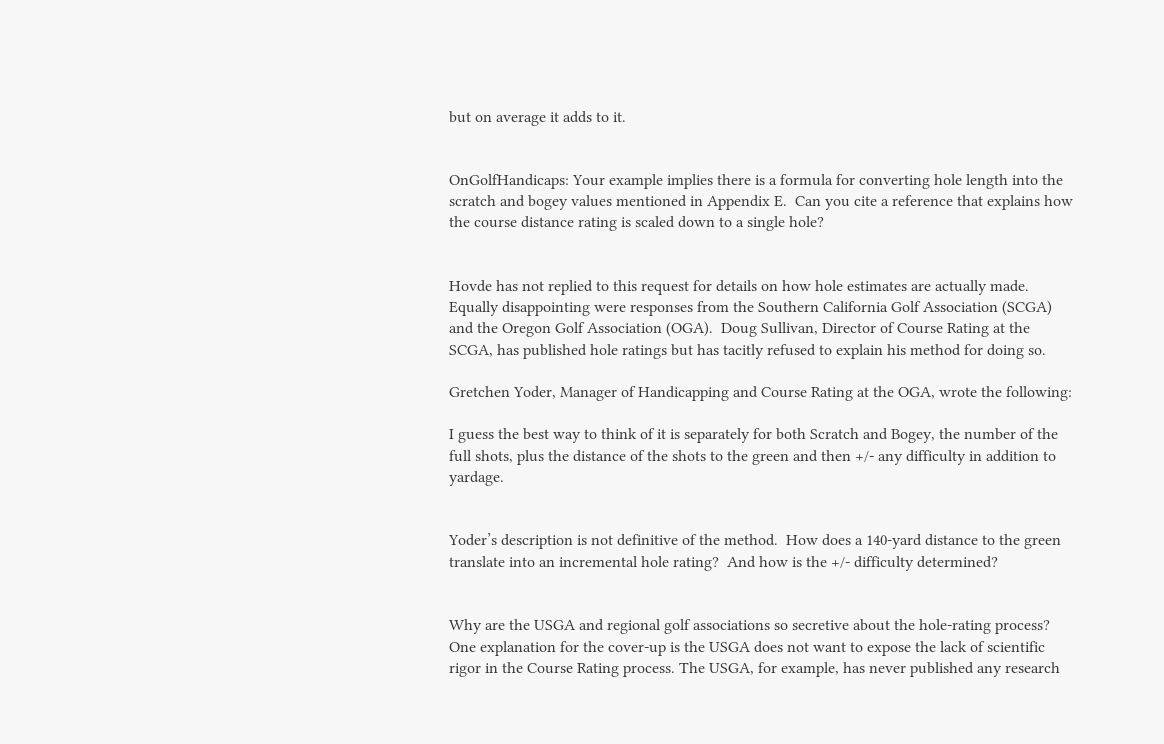but on average it adds to it.


OnGolfHandicaps: Your example implies there is a formula for converting hole length into the scratch and bogey values mentioned in Appendix E.  Can you cite a reference that explains how the course distance rating is scaled down to a single hole?


Hovde has not replied to this request for details on how hole estimates are actually made.  Equally disappointing were responses from the Southern California Golf Association (SCGA) and the Oregon Golf Association (OGA).  Doug Sullivan, Director of Course Rating at the SCGA, has published hole ratings but has tacitly refused to explain his method for doing so.

Gretchen Yoder, Manager of Handicapping and Course Rating at the OGA, wrote the following:

I guess the best way to think of it is separately for both Scratch and Bogey, the number of the full shots, plus the distance of the shots to the green and then +/- any difficulty in addition to yardage.


Yoder’s description is not definitive of the method.  How does a 140-yard distance to the green translate into an incremental hole rating?  And how is the +/- difficulty determined?


Why are the USGA and regional golf associations so secretive about the hole-rating process?  One explanation for the cover-up is the USGA does not want to expose the lack of scientific rigor in the Course Rating process. The USGA, for example, has never published any research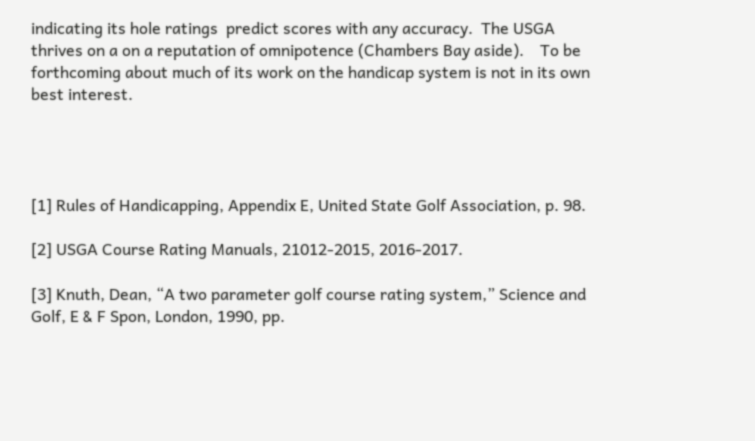indicating its hole ratings  predict scores with any accuracy.  The USGA thrives on a on a reputation of omnipotence (Chambers Bay aside).    To be forthcoming about much of its work on the handicap system is not in its own best interest.




[1] Rules of Handicapping, Appendix E, United State Golf Association, p. 98.

[2] USGA Course Rating Manuals, 21012-2015, 2016-2017.

[3] Knuth, Dean, “A two parameter golf course rating system,” Science and Golf, E & F Spon, London, 1990, pp.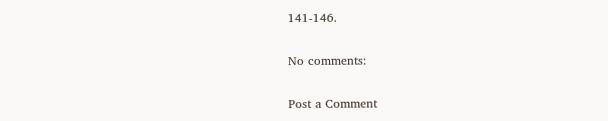141-146.

No comments:

Post a Comment